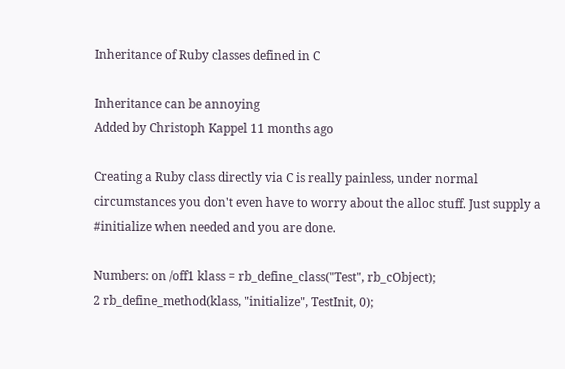Inheritance of Ruby classes defined in C

Inheritance can be annoying
Added by Christoph Kappel 11 months ago

Creating a Ruby class directly via C is really painless, under normal circumstances you don't even have to worry about the alloc stuff. Just supply a #initialize when needed and you are done.

Numbers: on /off1 klass = rb_define_class("Test", rb_cObject);
2 rb_define_method(klass, "initialize", TestInit, 0);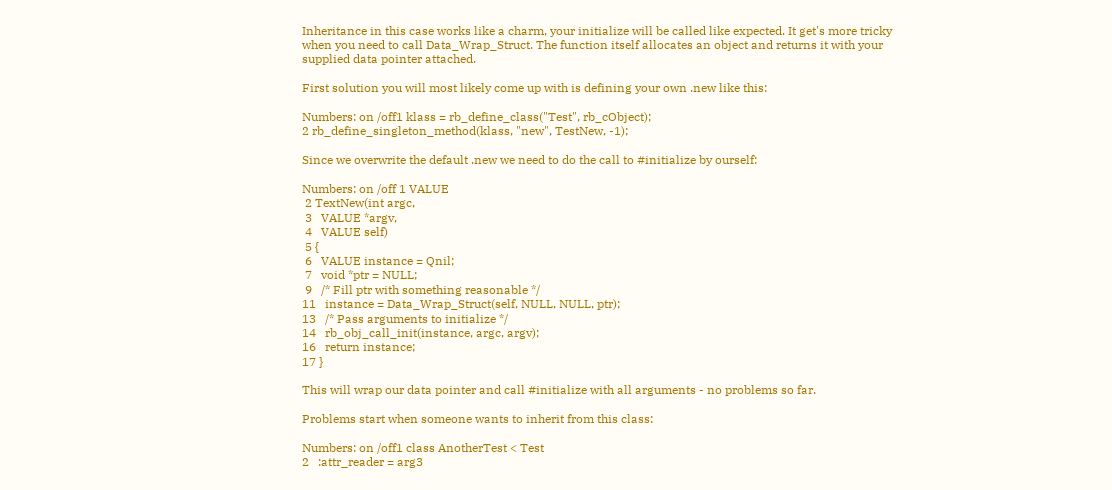Inheritance in this case works like a charm, your initialize will be called like expected. It get's more tricky when you need to call Data_Wrap_Struct. The function itself allocates an object and returns it with your supplied data pointer attached.

First solution you will most likely come up with is defining your own .new like this:

Numbers: on /off1 klass = rb_define_class("Test", rb_cObject);
2 rb_define_singleton_method(klass, "new", TestNew, -1);

Since we overwrite the default .new we need to do the call to #initialize by ourself:

Numbers: on /off 1 VALUE
 2 TextNew(int argc,
 3   VALUE *argv,
 4   VALUE self)
 5 {
 6   VALUE instance = Qnil;
 7   void *ptr = NULL;
 9   /* Fill ptr with something reasonable */
11   instance = Data_Wrap_Struct(self, NULL, NULL, ptr);
13   /* Pass arguments to initialize */
14   rb_obj_call_init(instance, argc, argv);
16   return instance;
17 }

This will wrap our data pointer and call #initialize with all arguments - no problems so far.

Problems start when someone wants to inherit from this class:

Numbers: on /off1 class AnotherTest < Test
2   :attr_reader = arg3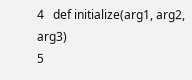4   def initialize(arg1, arg2, arg3)
5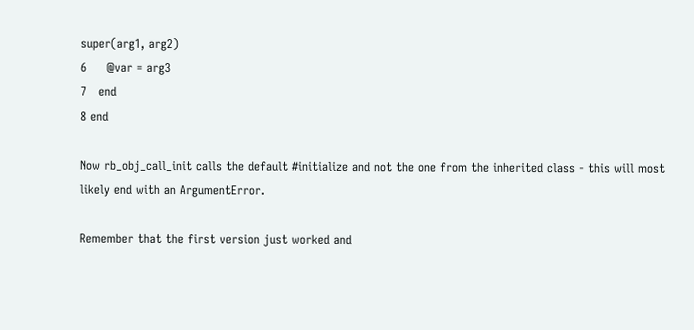super(arg1, arg2)
6     @var = arg3
7   end
8 end

Now rb_obj_call_init calls the default #initialize and not the one from the inherited class - this will most likely end with an ArgumentError.

Remember that the first version just worked and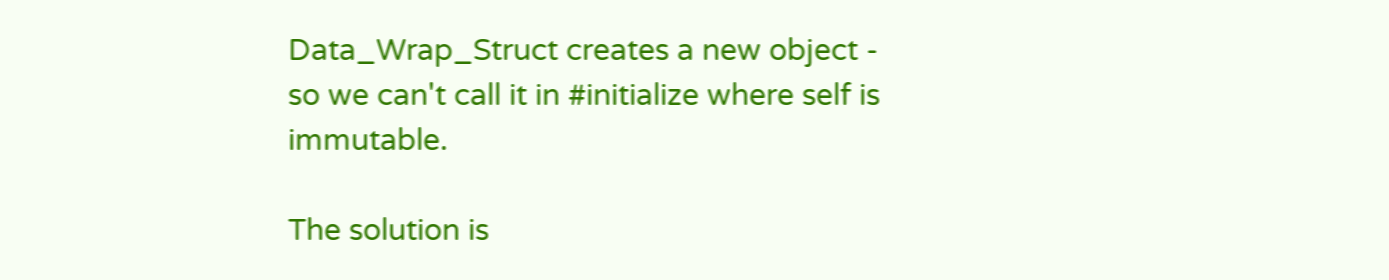Data_Wrap_Struct creates a new object - so we can't call it in #initialize where self is immutable.

The solution is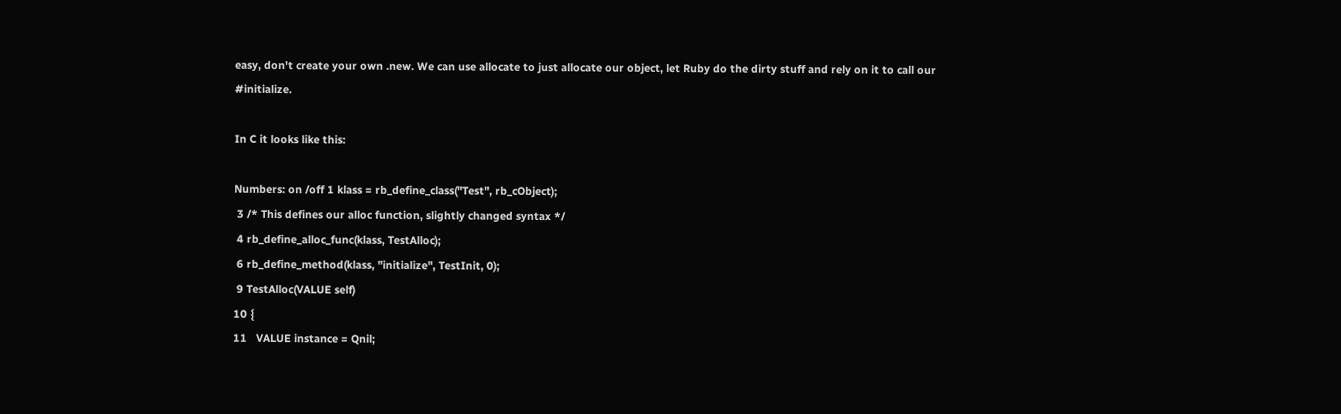easy, don't create your own .new. We can use allocate to just allocate our object, let Ruby do the dirty stuff and rely on it to call our #initialize.

In C it looks like this:

Numbers: on /off 1 klass = rb_define_class("Test", rb_cObject);
 3 /* This defines our alloc function, slightly changed syntax */
 4 rb_define_alloc_func(klass, TestAlloc);
 6 rb_define_method(klass, "initialize", TestInit, 0);
 9 TestAlloc(VALUE self)
10 {
11   VALUE instance = Qnil;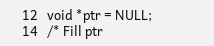12   void *ptr = NULL;
14   /* Fill ptr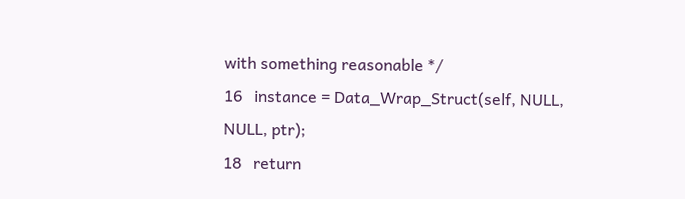with something reasonable */
16   instance = Data_Wrap_Struct(self, NULL, NULL, ptr);
18   return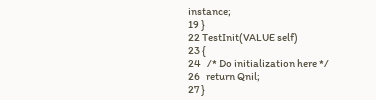instance;
19 }
22 TestInit(VALUE self)
23 {
24   /* Do initialization here */
26   return Qnil;
27 }